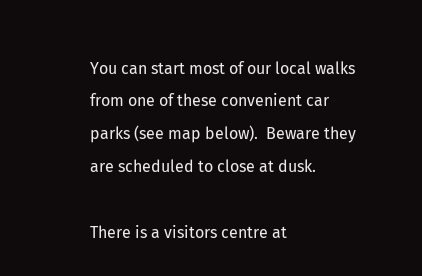You can start most of our local walks from one of these convenient car parks (see map below).  Beware they are scheduled to close at dusk.

There is a visitors centre at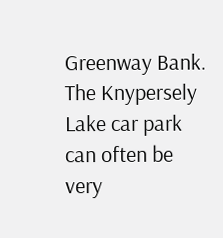Greenway Bank. The Knypersely Lake car park can often be very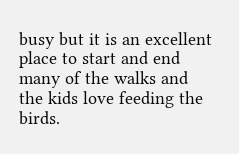busy but it is an excellent place to start and end many of the walks and the kids love feeding the birds.